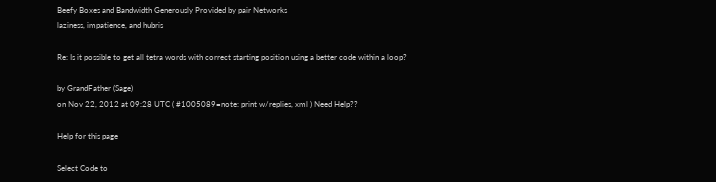Beefy Boxes and Bandwidth Generously Provided by pair Networks
laziness, impatience, and hubris

Re: Is it possible to get all tetra words with correct starting position using a better code within a loop?

by GrandFather (Sage)
on Nov 22, 2012 at 09:28 UTC ( #1005089=note: print w/replies, xml ) Need Help??

Help for this page

Select Code to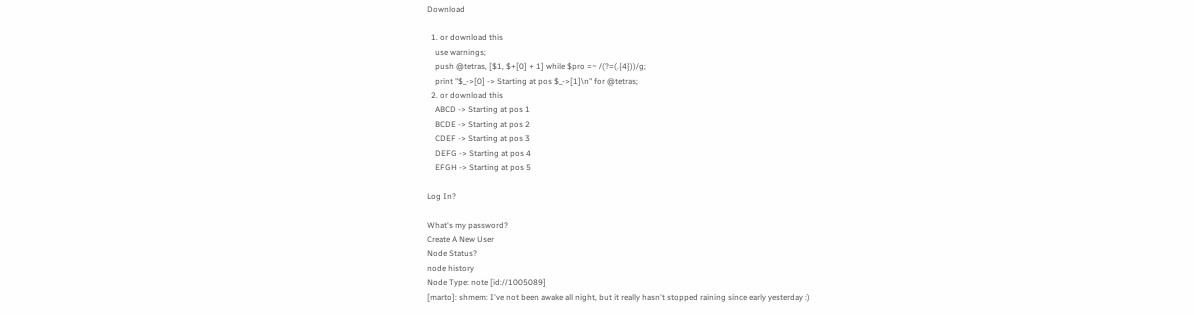Download

  1. or download this
    use warnings;
    push @tetras, [$1, $+[0] + 1] while $pro =~ /(?=(.{4}))/g;
    print "$_->[0] -> Starting at pos $_->[1]\n" for @tetras;
  2. or download this
    ABCD -> Starting at pos 1
    BCDE -> Starting at pos 2
    CDEF -> Starting at pos 3
    DEFG -> Starting at pos 4
    EFGH -> Starting at pos 5

Log In?

What's my password?
Create A New User
Node Status?
node history
Node Type: note [id://1005089]
[marto]: shmem: I've not been awake all night, but it really hasn't stopped raining since early yesterday :)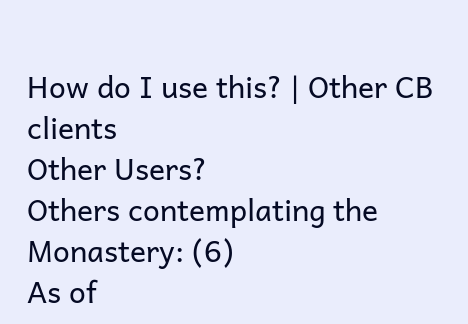How do I use this? | Other CB clients
Other Users?
Others contemplating the Monastery: (6)
As of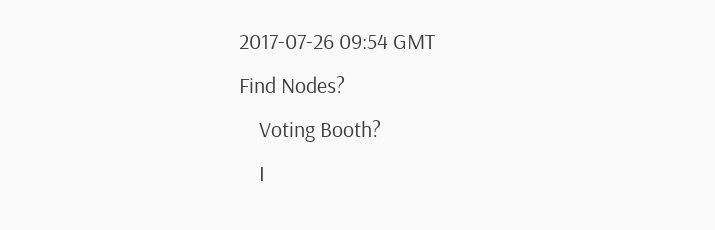2017-07-26 09:54 GMT
Find Nodes?
    Voting Booth?
    I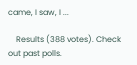came, I saw, I ...

    Results (388 votes). Check out past polls.